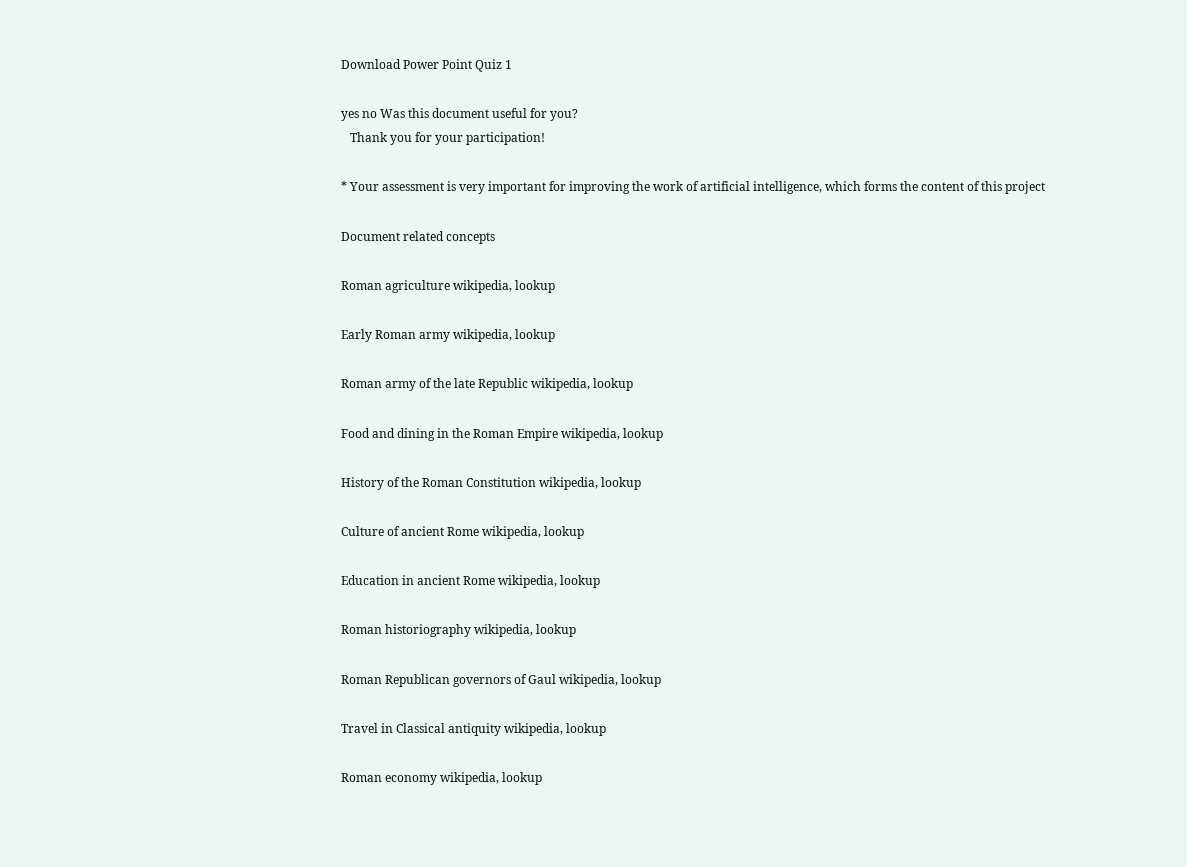Download Power Point Quiz 1

yes no Was this document useful for you?
   Thank you for your participation!

* Your assessment is very important for improving the work of artificial intelligence, which forms the content of this project

Document related concepts

Roman agriculture wikipedia, lookup

Early Roman army wikipedia, lookup

Roman army of the late Republic wikipedia, lookup

Food and dining in the Roman Empire wikipedia, lookup

History of the Roman Constitution wikipedia, lookup

Culture of ancient Rome wikipedia, lookup

Education in ancient Rome wikipedia, lookup

Roman historiography wikipedia, lookup

Roman Republican governors of Gaul wikipedia, lookup

Travel in Classical antiquity wikipedia, lookup

Roman economy wikipedia, lookup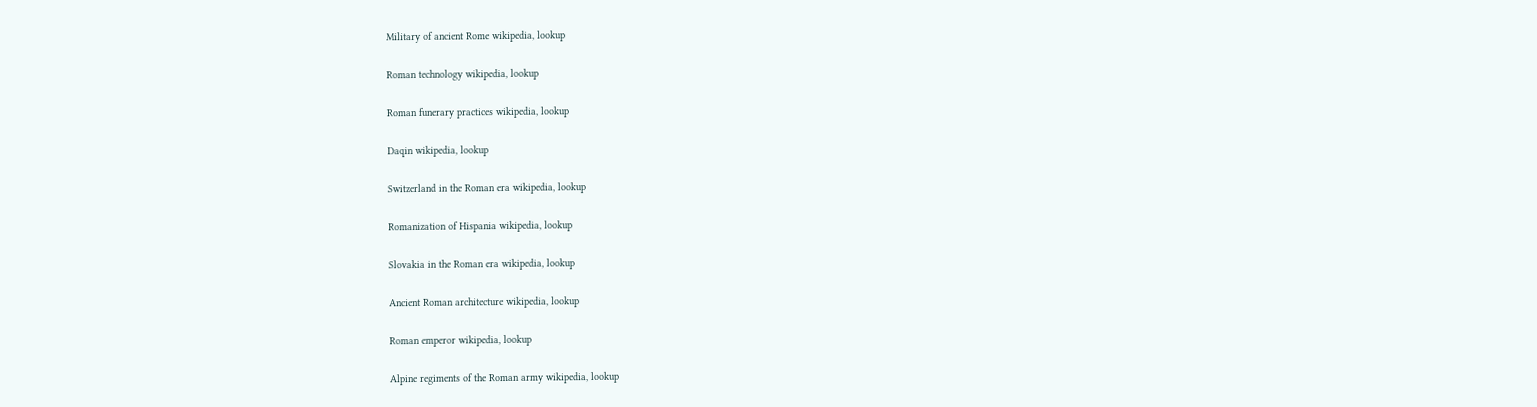Military of ancient Rome wikipedia, lookup

Roman technology wikipedia, lookup

Roman funerary practices wikipedia, lookup

Daqin wikipedia, lookup

Switzerland in the Roman era wikipedia, lookup

Romanization of Hispania wikipedia, lookup

Slovakia in the Roman era wikipedia, lookup

Ancient Roman architecture wikipedia, lookup

Roman emperor wikipedia, lookup

Alpine regiments of the Roman army wikipedia, lookup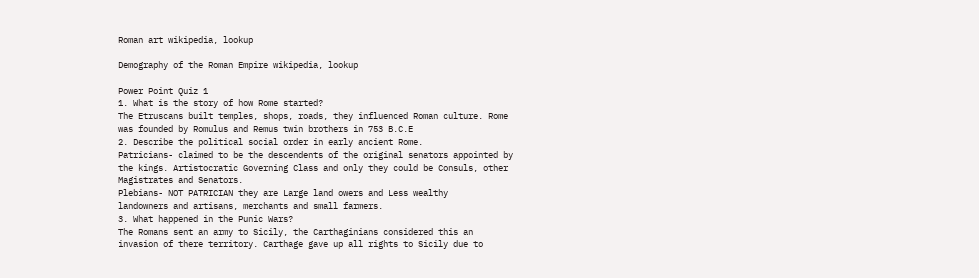Roman art wikipedia, lookup

Demography of the Roman Empire wikipedia, lookup

Power Point Quiz 1
1. What is the story of how Rome started?
The Etruscans built temples, shops, roads, they influenced Roman culture. Rome
was founded by Romulus and Remus twin brothers in 753 B.C.E
2. Describe the political social order in early ancient Rome.
Patricians- claimed to be the descendents of the original senators appointed by
the kings. Artistocratic Governing Class and only they could be Consuls, other
Magistrates and Senators.
Plebians- NOT PATRICIAN they are Large land owers and Less wealthy
landowners and artisans, merchants and small farmers.
3. What happened in the Punic Wars?
The Romans sent an army to Sicily, the Carthaginians considered this an
invasion of there territory. Carthage gave up all rights to Sicily due to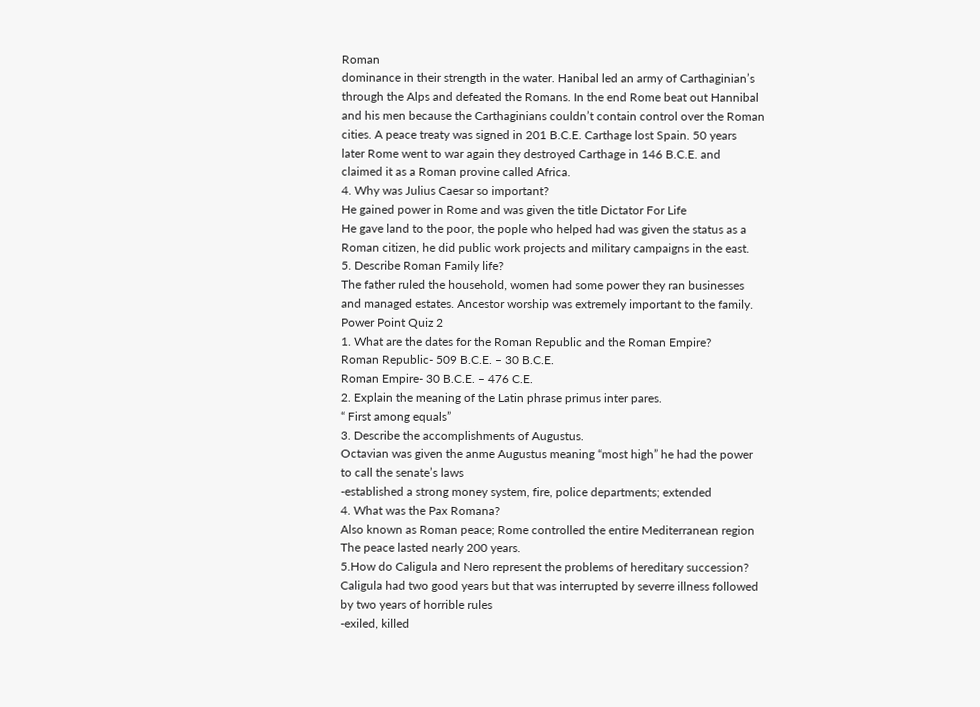Roman
dominance in their strength in the water. Hanibal led an army of Carthaginian’s
through the Alps and defeated the Romans. In the end Rome beat out Hannibal
and his men because the Carthaginians couldn’t contain control over the Roman
cities. A peace treaty was signed in 201 B.C.E. Carthage lost Spain. 50 years
later Rome went to war again they destroyed Carthage in 146 B.C.E. and
claimed it as a Roman provine called Africa.
4. Why was Julius Caesar so important?
He gained power in Rome and was given the title Dictator For Life
He gave land to the poor, the pople who helped had was given the status as a
Roman citizen, he did public work projects and military campaigns in the east.
5. Describe Roman Family life?
The father ruled the household, women had some power they ran businesses
and managed estates. Ancestor worship was extremely important to the family.
Power Point Quiz 2
1. What are the dates for the Roman Republic and the Roman Empire?
Roman Republic- 509 B.C.E. – 30 B.C.E.
Roman Empire- 30 B.C.E. – 476 C.E.
2. Explain the meaning of the Latin phrase primus inter pares.
“ First among equals”
3. Describe the accomplishments of Augustus.
Octavian was given the anme Augustus meaning “most high” he had the power
to call the senate’s laws
-established a strong money system, fire, police departments; extended
4. What was the Pax Romana?
Also known as Roman peace; Rome controlled the entire Mediterranean region
The peace lasted nearly 200 years.
5.How do Caligula and Nero represent the problems of hereditary succession?
Caligula had two good years but that was interrupted by severre illness followed
by two years of horrible rules
-exiled, killed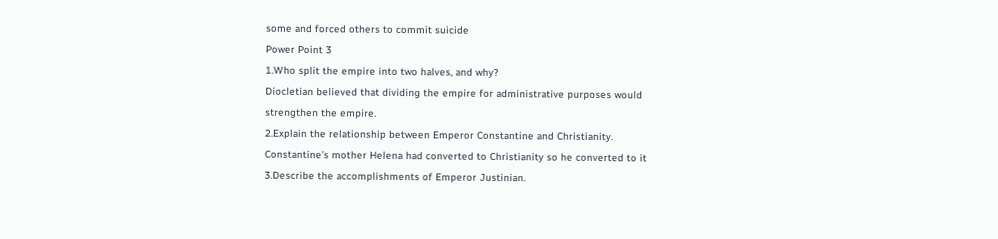some and forced others to commit suicide
Power Point 3
1.Who split the empire into two halves, and why?
Diocletian believed that dividing the empire for administrative purposes would
strengthen the empire.
2.Explain the relationship between Emperor Constantine and Christianity.
Constantine’s mother Helena had converted to Christianity so he converted to it
3.Describe the accomplishments of Emperor Justinian.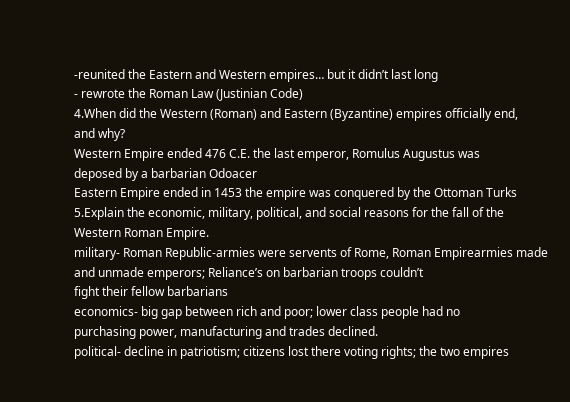-reunited the Eastern and Western empires… but it didn’t last long
- rewrote the Roman Law (Justinian Code)
4.When did the Western (Roman) and Eastern (Byzantine) empires officially end,
and why?
Western Empire ended 476 C.E. the last emperor, Romulus Augustus was
deposed by a barbarian Odoacer
Eastern Empire ended in 1453 the empire was conquered by the Ottoman Turks
5.Explain the economic, military, political, and social reasons for the fall of the
Western Roman Empire.
military- Roman Republic-armies were servents of Rome, Roman Empirearmies made and unmade emperors; Reliance’s on barbarian troops couldn’t
fight their fellow barbarians
economics- big gap between rich and poor; lower class people had no
purchasing power, manufacturing and trades declined.
political- decline in patriotism; citizens lost there voting rights; the two empires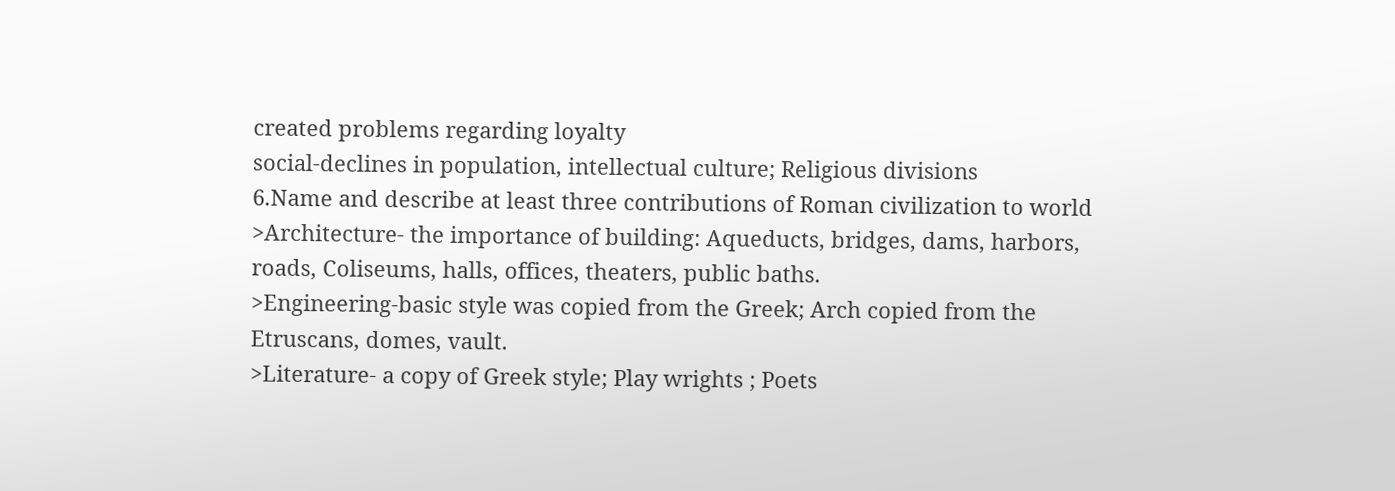created problems regarding loyalty
social-declines in population, intellectual culture; Religious divisions
6.Name and describe at least three contributions of Roman civilization to world
>Architecture- the importance of building: Aqueducts, bridges, dams, harbors,
roads, Coliseums, halls, offices, theaters, public baths.
>Engineering-basic style was copied from the Greek; Arch copied from the
Etruscans, domes, vault.
>Literature- a copy of Greek style; Play wrights ; Poets